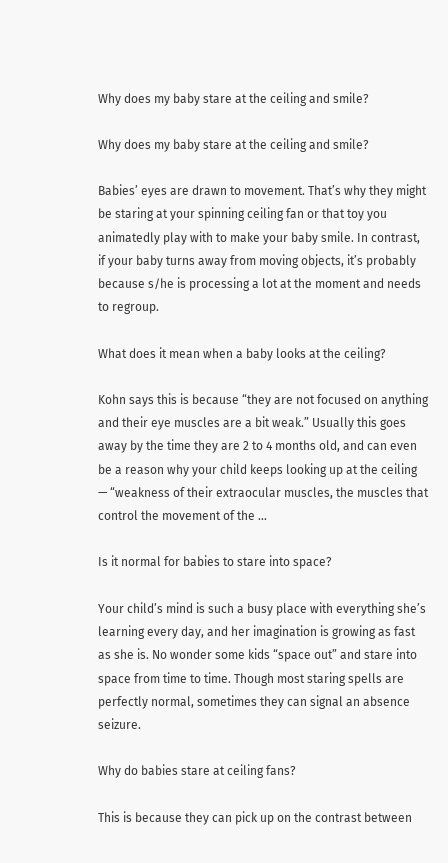Why does my baby stare at the ceiling and smile?

Why does my baby stare at the ceiling and smile?

Babies’ eyes are drawn to movement. That’s why they might be staring at your spinning ceiling fan or that toy you animatedly play with to make your baby smile. In contrast, if your baby turns away from moving objects, it’s probably because s/he is processing a lot at the moment and needs to regroup.

What does it mean when a baby looks at the ceiling?

Kohn says this is because “they are not focused on anything and their eye muscles are a bit weak.” Usually this goes away by the time they are 2 to 4 months old, and can even be a reason why your child keeps looking up at the ceiling — “weakness of their extraocular muscles, the muscles that control the movement of the …

Is it normal for babies to stare into space?

Your child’s mind is such a busy place with everything she’s learning every day, and her imagination is growing as fast as she is. No wonder some kids “space out” and stare into space from time to time. Though most staring spells are perfectly normal, sometimes they can signal an absence seizure.

Why do babies stare at ceiling fans?

This is because they can pick up on the contrast between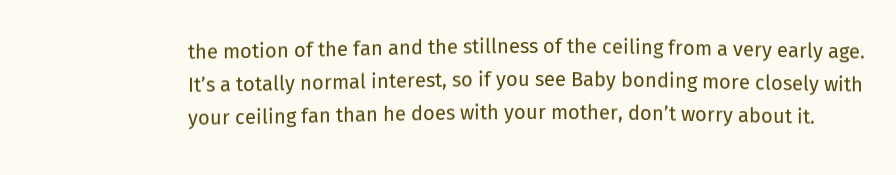the motion of the fan and the stillness of the ceiling from a very early age. It’s a totally normal interest, so if you see Baby bonding more closely with your ceiling fan than he does with your mother, don’t worry about it.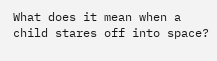What does it mean when a child stares off into space?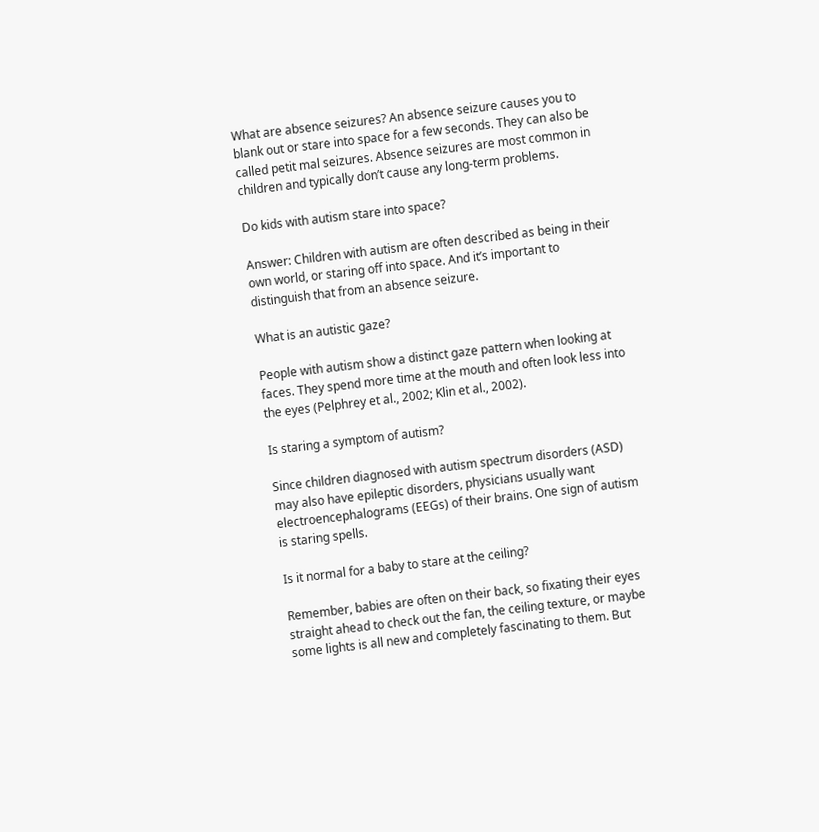What are absence seizures? An absence seizure causes you to blank out or stare into space for a few seconds. They can also be called petit mal seizures. Absence seizures are most common in children and typically don’t cause any long-term problems.

Do kids with autism stare into space?

Answer: Children with autism are often described as being in their own world, or staring off into space. And it’s important to distinguish that from an absence seizure.

What is an autistic gaze?

People with autism show a distinct gaze pattern when looking at faces. They spend more time at the mouth and often look less into the eyes (Pelphrey et al., 2002; Klin et al., 2002).

Is staring a symptom of autism?

Since children diagnosed with autism spectrum disorders (ASD) may also have epileptic disorders, physicians usually want electroencephalograms (EEGs) of their brains. One sign of autism is staring spells.

Is it normal for a baby to stare at the ceiling?

Remember, babies are often on their back, so fixating their eyes straight ahead to check out the fan, the ceiling texture, or maybe some lights is all new and completely fascinating to them. But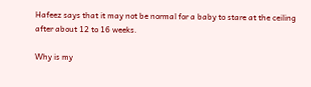Hafeez says that it may not be normal for a baby to stare at the ceiling after about 12 to 16 weeks.

Why is my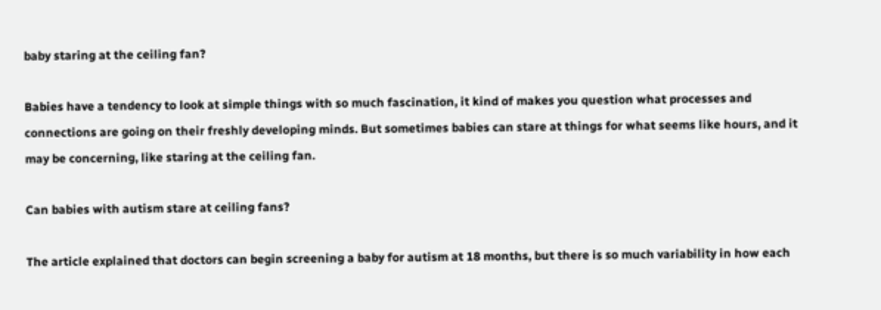baby staring at the ceiling fan?

Babies have a tendency to look at simple things with so much fascination, it kind of makes you question what processes and connections are going on their freshly developing minds. But sometimes babies can stare at things for what seems like hours, and it may be concerning, like staring at the ceiling fan.

Can babies with autism stare at ceiling fans?

The article explained that doctors can begin screening a baby for autism at 18 months, but there is so much variability in how each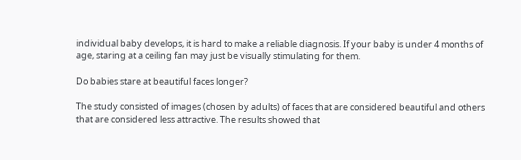individual baby develops, it is hard to make a reliable diagnosis. If your baby is under 4 months of age, staring at a ceiling fan may just be visually stimulating for them.

Do babies stare at beautiful faces longer?

The study consisted of images (chosen by adults) of faces that are considered beautiful and others that are considered less attractive. The results showed that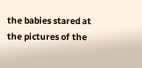the babies stared at the pictures of the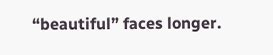“beautiful” faces longer.